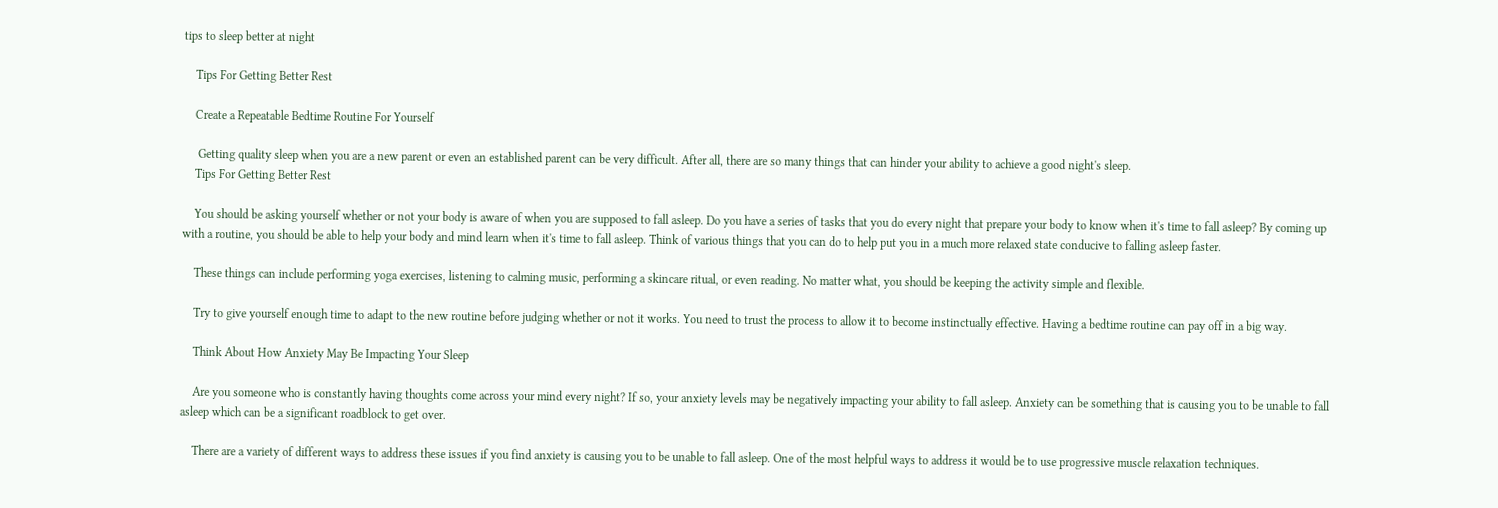tips to sleep better at night

    Tips For Getting Better Rest

    Create a Repeatable Bedtime Routine For Yourself

     Getting quality sleep when you are a new parent or even an established parent can be very difficult. After all, there are so many things that can hinder your ability to achieve a good night's sleep.
    Tips For Getting Better Rest

    You should be asking yourself whether or not your body is aware of when you are supposed to fall asleep. Do you have a series of tasks that you do every night that prepare your body to know when it's time to fall asleep? By coming up with a routine, you should be able to help your body and mind learn when it's time to fall asleep. Think of various things that you can do to help put you in a much more relaxed state conducive to falling asleep faster.

    These things can include performing yoga exercises, listening to calming music, performing a skincare ritual, or even reading. No matter what, you should be keeping the activity simple and flexible.

    Try to give yourself enough time to adapt to the new routine before judging whether or not it works. You need to trust the process to allow it to become instinctually effective. Having a bedtime routine can pay off in a big way.

    Think About How Anxiety May Be Impacting Your Sleep

    Are you someone who is constantly having thoughts come across your mind every night? If so, your anxiety levels may be negatively impacting your ability to fall asleep. Anxiety can be something that is causing you to be unable to fall asleep which can be a significant roadblock to get over.

    There are a variety of different ways to address these issues if you find anxiety is causing you to be unable to fall asleep. One of the most helpful ways to address it would be to use progressive muscle relaxation techniques.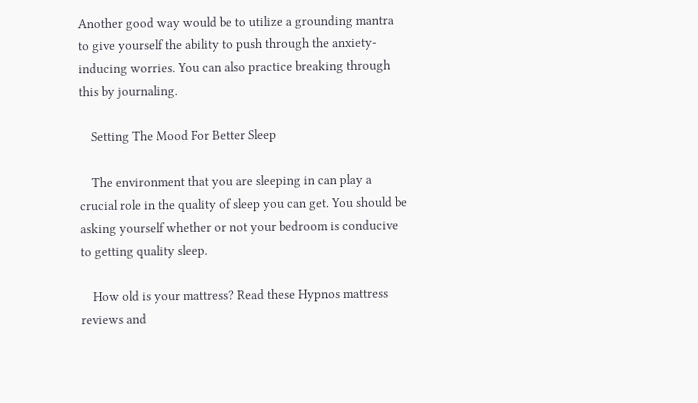Another good way would be to utilize a grounding mantra to give yourself the ability to push through the anxiety-inducing worries. You can also practice breaking through this by journaling.

    Setting The Mood For Better Sleep

    The environment that you are sleeping in can play a crucial role in the quality of sleep you can get. You should be asking yourself whether or not your bedroom is conducive to getting quality sleep.

    How old is your mattress? Read these Hypnos mattress reviews and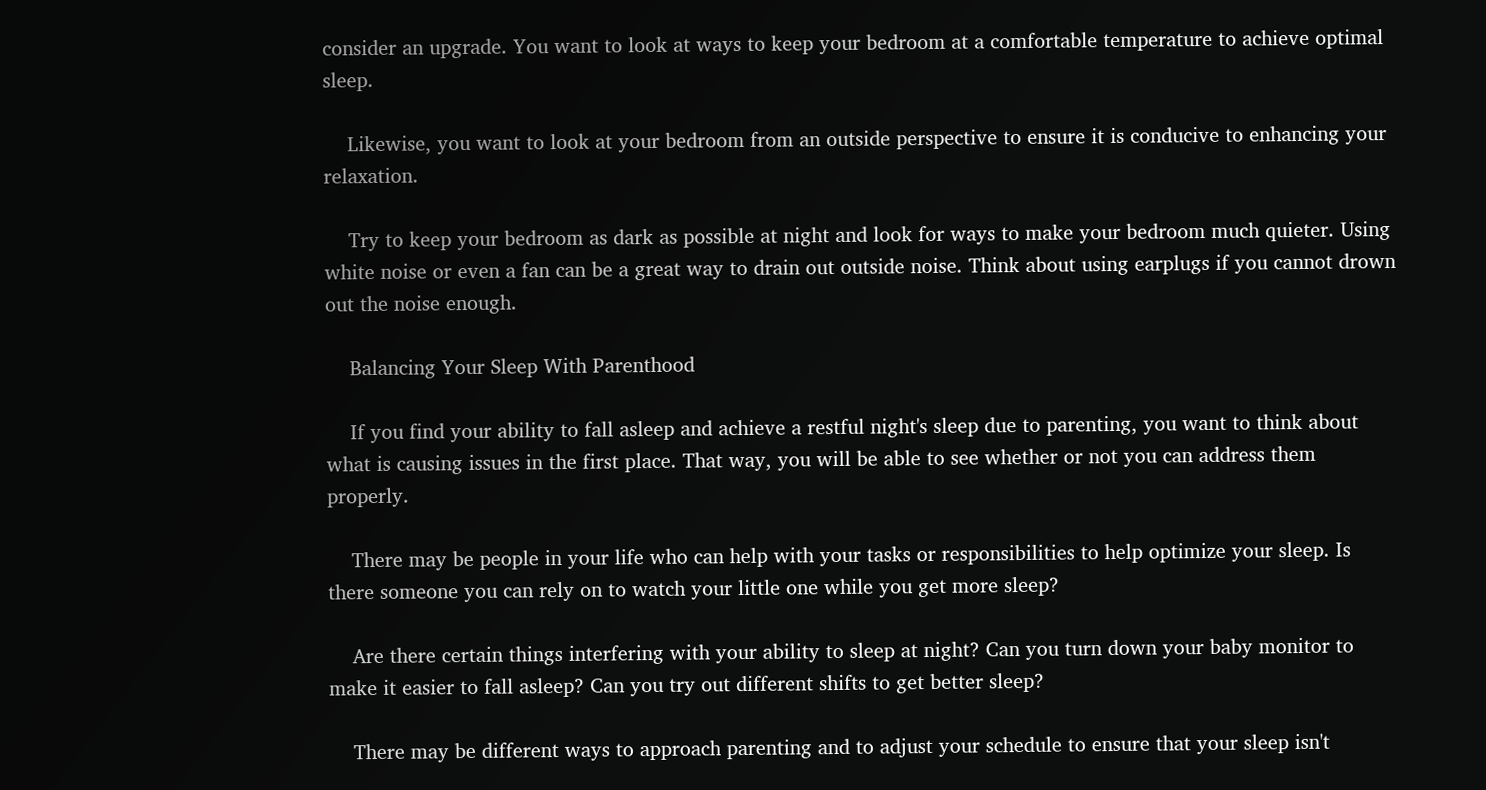consider an upgrade. You want to look at ways to keep your bedroom at a comfortable temperature to achieve optimal sleep.

    Likewise, you want to look at your bedroom from an outside perspective to ensure it is conducive to enhancing your relaxation.

    Try to keep your bedroom as dark as possible at night and look for ways to make your bedroom much quieter. Using white noise or even a fan can be a great way to drain out outside noise. Think about using earplugs if you cannot drown out the noise enough.

    Balancing Your Sleep With Parenthood

    If you find your ability to fall asleep and achieve a restful night's sleep due to parenting, you want to think about what is causing issues in the first place. That way, you will be able to see whether or not you can address them properly.

    There may be people in your life who can help with your tasks or responsibilities to help optimize your sleep. Is there someone you can rely on to watch your little one while you get more sleep?

    Are there certain things interfering with your ability to sleep at night? Can you turn down your baby monitor to make it easier to fall asleep? Can you try out different shifts to get better sleep?

    There may be different ways to approach parenting and to adjust your schedule to ensure that your sleep isn't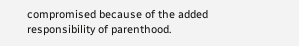compromised because of the added responsibility of parenthood.